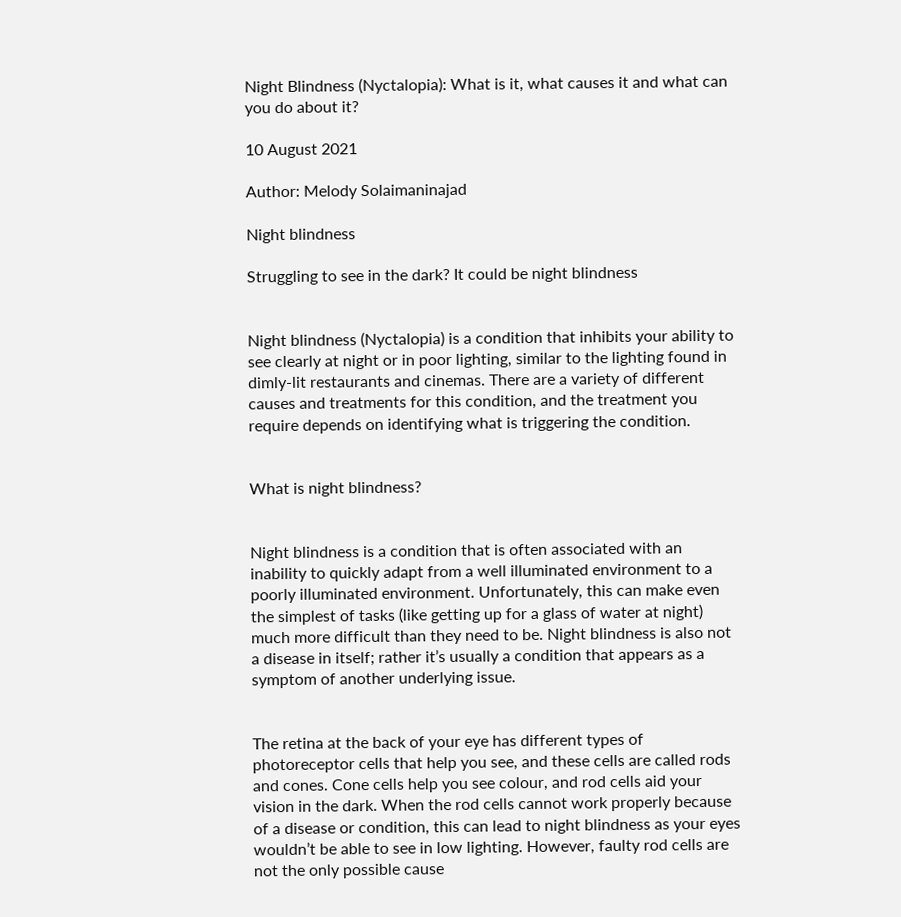Night Blindness (Nyctalopia): What is it, what causes it and what can you do about it?

10 August 2021

Author: Melody Solaimaninajad

Night blindness

Struggling to see in the dark? It could be night blindness


Night blindness (Nyctalopia) is a condition that inhibits your ability to see clearly at night or in poor lighting, similar to the lighting found in dimly-lit restaurants and cinemas. There are a variety of different causes and treatments for this condition, and the treatment you require depends on identifying what is triggering the condition.


What is night blindness?


Night blindness is a condition that is often associated with an inability to quickly adapt from a well illuminated environment to a poorly illuminated environment. Unfortunately, this can make even the simplest of tasks (like getting up for a glass of water at night) much more difficult than they need to be. Night blindness is also not a disease in itself; rather it’s usually a condition that appears as a symptom of another underlying issue.


The retina at the back of your eye has different types of photoreceptor cells that help you see, and these cells are called rods and cones. Cone cells help you see colour, and rod cells aid your vision in the dark. When the rod cells cannot work properly because of a disease or condition, this can lead to night blindness as your eyes wouldn’t be able to see in low lighting. However, faulty rod cells are not the only possible cause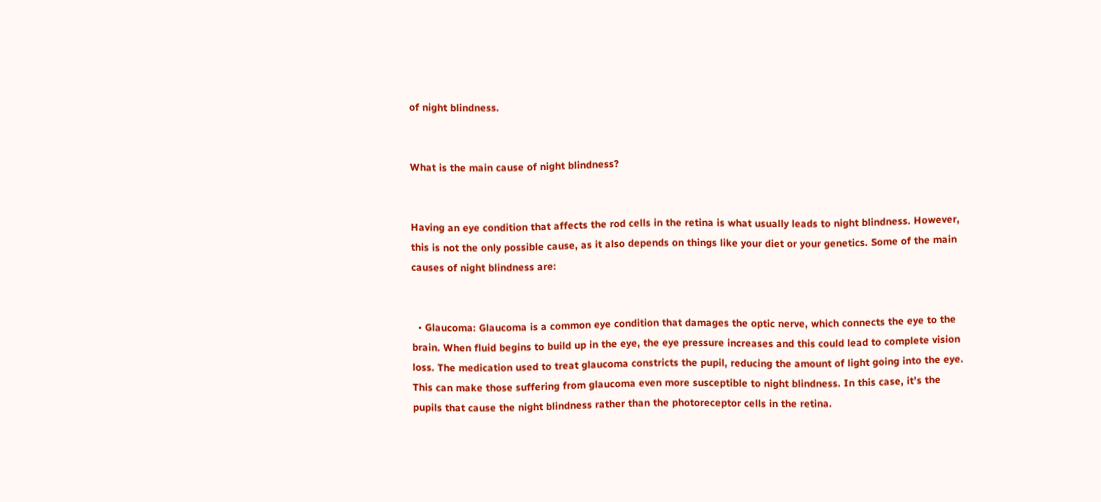of night blindness.


What is the main cause of night blindness?


Having an eye condition that affects the rod cells in the retina is what usually leads to night blindness. However, this is not the only possible cause, as it also depends on things like your diet or your genetics. Some of the main causes of night blindness are:


  • Glaucoma: Glaucoma is a common eye condition that damages the optic nerve, which connects the eye to the brain. When fluid begins to build up in the eye, the eye pressure increases and this could lead to complete vision loss. The medication used to treat glaucoma constricts the pupil, reducing the amount of light going into the eye. This can make those suffering from glaucoma even more susceptible to night blindness. In this case, it’s the pupils that cause the night blindness rather than the photoreceptor cells in the retina.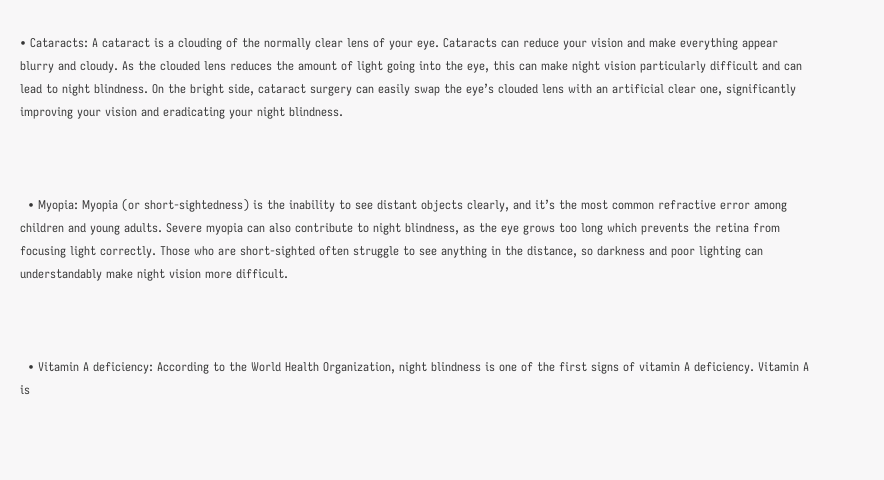• Cataracts: A cataract is a clouding of the normally clear lens of your eye. Cataracts can reduce your vision and make everything appear blurry and cloudy. As the clouded lens reduces the amount of light going into the eye, this can make night vision particularly difficult and can lead to night blindness. On the bright side, cataract surgery can easily swap the eye’s clouded lens with an artificial clear one, significantly improving your vision and eradicating your night blindness.



  • Myopia: Myopia (or short-sightedness) is the inability to see distant objects clearly, and it’s the most common refractive error among children and young adults. Severe myopia can also contribute to night blindness, as the eye grows too long which prevents the retina from focusing light correctly. Those who are short-sighted often struggle to see anything in the distance, so darkness and poor lighting can understandably make night vision more difficult.



  • Vitamin A deficiency: According to the World Health Organization, night blindness is one of the first signs of vitamin A deficiency. Vitamin A is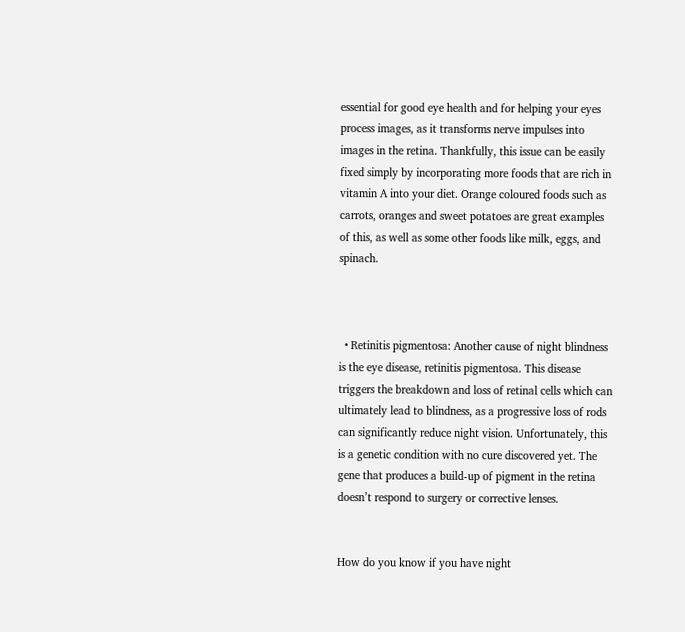essential for good eye health and for helping your eyes process images, as it transforms nerve impulses into images in the retina. Thankfully, this issue can be easily fixed simply by incorporating more foods that are rich in vitamin A into your diet. Orange coloured foods such as carrots, oranges and sweet potatoes are great examples of this, as well as some other foods like milk, eggs, and spinach.



  • Retinitis pigmentosa: Another cause of night blindness is the eye disease, retinitis pigmentosa. This disease triggers the breakdown and loss of retinal cells which can ultimately lead to blindness, as a progressive loss of rods can significantly reduce night vision. Unfortunately, this is a genetic condition with no cure discovered yet. The gene that produces a build-up of pigment in the retina doesn’t respond to surgery or corrective lenses.


How do you know if you have night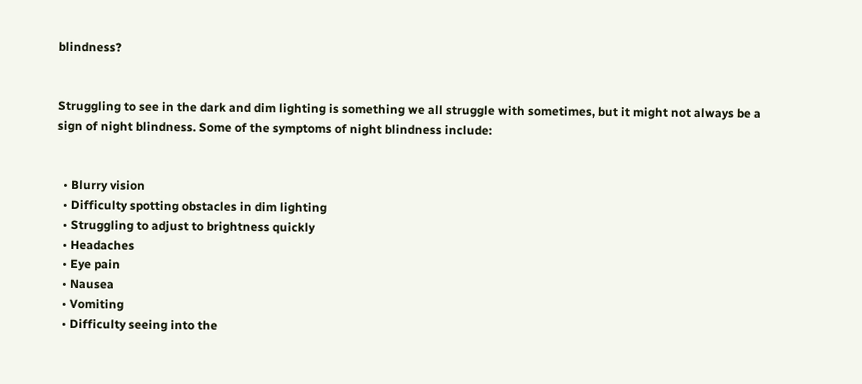blindness?


Struggling to see in the dark and dim lighting is something we all struggle with sometimes, but it might not always be a sign of night blindness. Some of the symptoms of night blindness include:


  • Blurry vision
  • Difficulty spotting obstacles in dim lighting
  • Struggling to adjust to brightness quickly
  • Headaches
  • Eye pain
  • Nausea
  • Vomiting
  • Difficulty seeing into the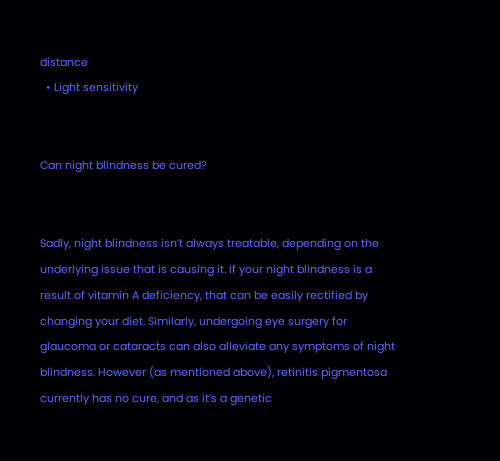distance
  • Light sensitivity


Can night blindness be cured?


Sadly, night blindness isn’t always treatable, depending on the underlying issue that is causing it. If your night blindness is a result of vitamin A deficiency, that can be easily rectified by changing your diet. Similarly, undergoing eye surgery for glaucoma or cataracts can also alleviate any symptoms of night blindness. However (as mentioned above), retinitis pigmentosa currently has no cure, and as it’s a genetic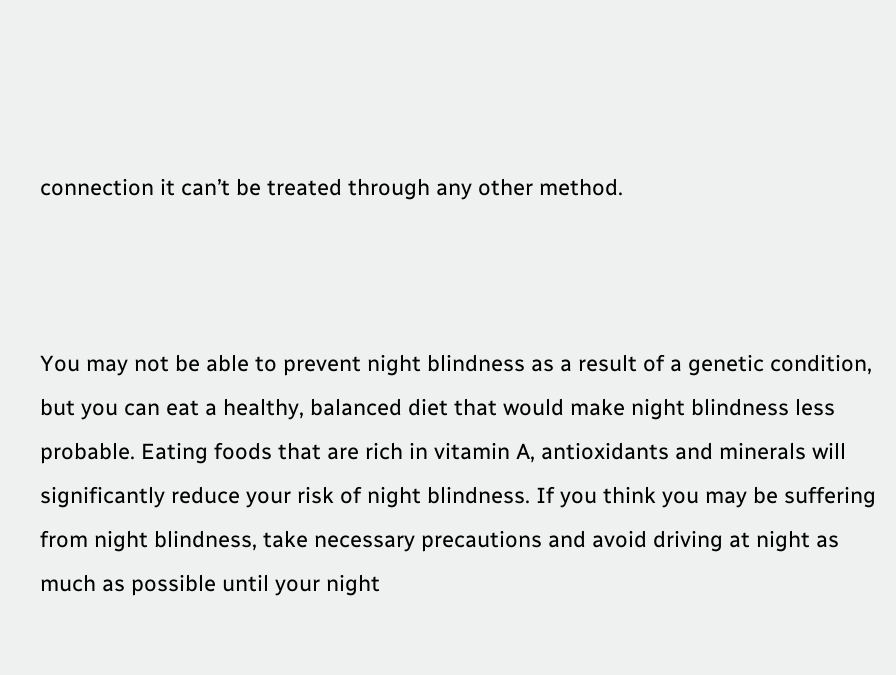connection it can’t be treated through any other method.



You may not be able to prevent night blindness as a result of a genetic condition, but you can eat a healthy, balanced diet that would make night blindness less probable. Eating foods that are rich in vitamin A, antioxidants and minerals will significantly reduce your risk of night blindness. If you think you may be suffering from night blindness, take necessary precautions and avoid driving at night as much as possible until your night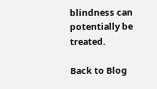blindness can potentially be treated.

Back to Blog